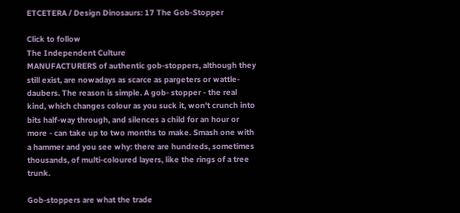ETCETERA / Design Dinosaurs: 17 The Gob-Stopper

Click to follow
The Independent Culture
MANUFACTURERS of authentic gob-stoppers, although they still exist, are nowadays as scarce as pargeters or wattle-daubers. The reason is simple. A gob- stopper - the real kind, which changes colour as you suck it, won't crunch into bits half-way through, and silences a child for an hour or more - can take up to two months to make. Smash one with a hammer and you see why: there are hundreds, sometimes thousands, of multi-coloured layers, like the rings of a tree trunk.

Gob-stoppers are what the trade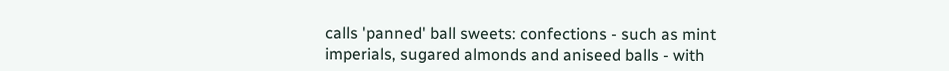calls 'panned' ball sweets: confections - such as mint imperials, sugared almonds and aniseed balls - with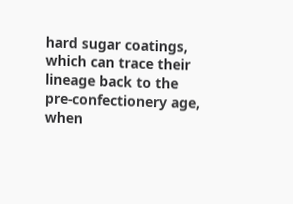hard sugar coatings, which can trace their lineage back to the pre-confectionery age, when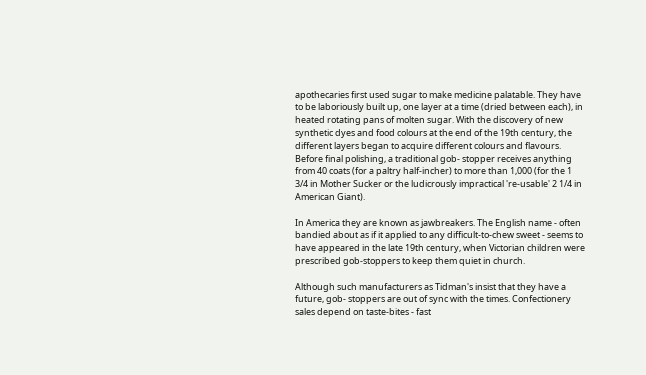apothecaries first used sugar to make medicine palatable. They have to be laboriously built up, one layer at a time (dried between each), in heated rotating pans of molten sugar. With the discovery of new synthetic dyes and food colours at the end of the 19th century, the different layers began to acquire different colours and flavours. Before final polishing, a traditional gob- stopper receives anything from 40 coats (for a paltry half-incher) to more than 1,000 (for the 1 3/4 in Mother Sucker or the ludicrously impractical 're-usable' 2 1/4 in American Giant).

In America they are known as jawbreakers. The English name - often bandied about as if it applied to any difficult-to-chew sweet - seems to have appeared in the late 19th century, when Victorian children were prescribed gob-stoppers to keep them quiet in church.

Although such manufacturers as Tidman's insist that they have a future, gob- stoppers are out of sync with the times. Confectionery sales depend on taste-bites - fast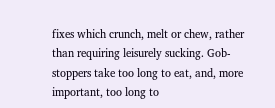fixes which crunch, melt or chew, rather than requiring leisurely sucking. Gob-stoppers take too long to eat, and, more important, too long to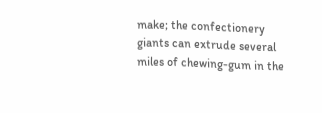make; the confectionery giants can extrude several miles of chewing-gum in the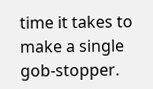time it takes to make a single gob-stopper.